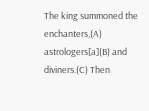The king summoned the enchanters,(A) astrologers[a](B) and diviners.(C) Then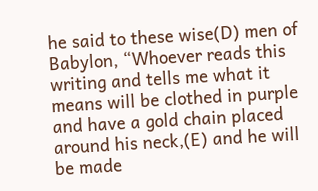he said to these wise(D) men of Babylon, “Whoever reads this writing and tells me what it means will be clothed in purple and have a gold chain placed around his neck,(E) and he will be made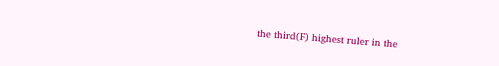the third(F) highest ruler in the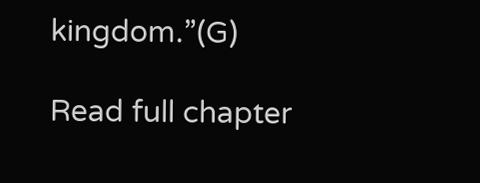kingdom.”(G)

Read full chapter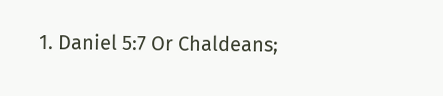1. Daniel 5:7 Or Chaldeans;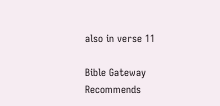also in verse 11

Bible Gateway Recommends